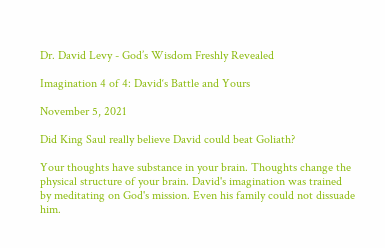Dr. David Levy - God’s Wisdom Freshly Revealed

Imagination 4 of 4: David‘s Battle and Yours

November 5, 2021

Did King Saul really believe David could beat Goliath?

Your thoughts have substance in your brain. Thoughts change the physical structure of your brain. David's imagination was trained by meditating on God's mission. Even his family could not dissuade him.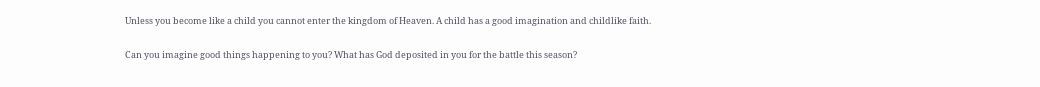Unless you become like a child you cannot enter the kingdom of Heaven. A child has a good imagination and childlike faith.

Can you imagine good things happening to you? What has God deposited in you for the battle this season?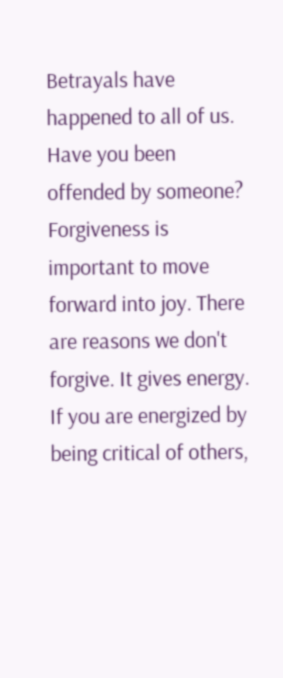Betrayals have happened to all of us. Have you been offended by someone? Forgiveness is important to move forward into joy. There are reasons we don't forgive. It gives energy. If you are energized by being critical of others,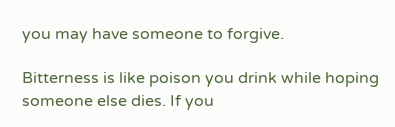you may have someone to forgive.

Bitterness is like poison you drink while hoping someone else dies. If you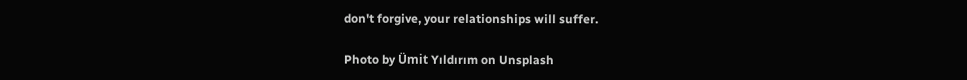don't forgive, your relationships will suffer.

Photo by Ümit Yıldırım on Unsplash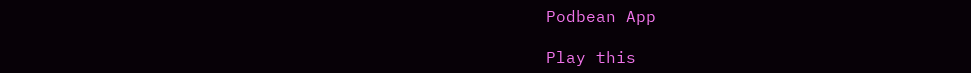Podbean App

Play this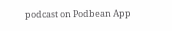podcast on Podbean App